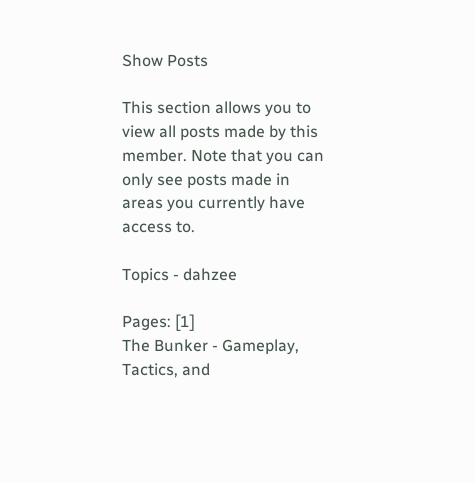Show Posts

This section allows you to view all posts made by this member. Note that you can only see posts made in areas you currently have access to.

Topics - dahzee

Pages: [1]
The Bunker - Gameplay, Tactics, and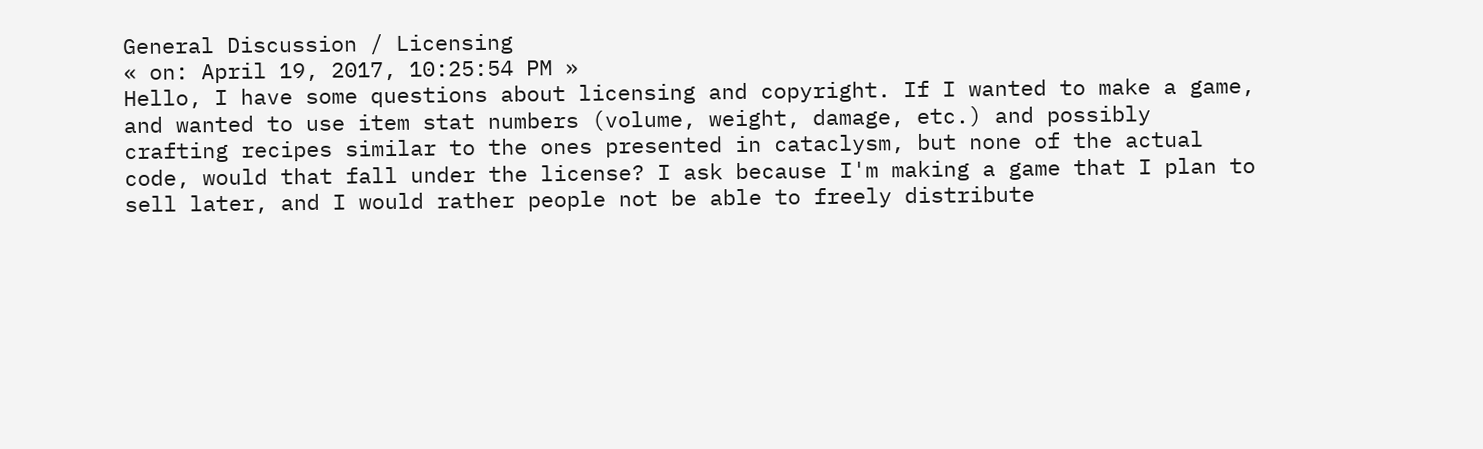General Discussion / Licensing
« on: April 19, 2017, 10:25:54 PM »
Hello, I have some questions about licensing and copyright. If I wanted to make a game, and wanted to use item stat numbers (volume, weight, damage, etc.) and possibly crafting recipes similar to the ones presented in cataclysm, but none of the actual code, would that fall under the license? I ask because I'm making a game that I plan to sell later, and I would rather people not be able to freely distribute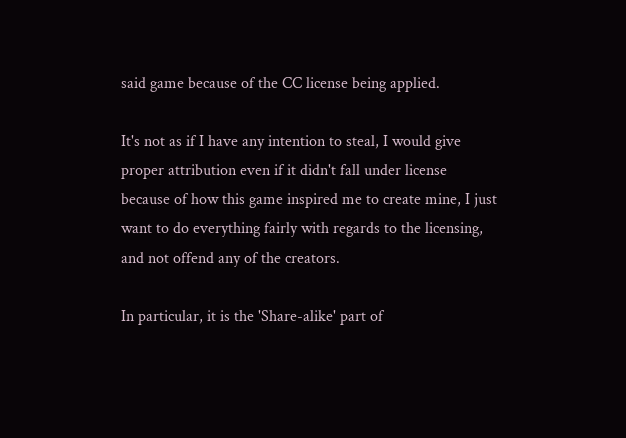said game because of the CC license being applied.

It's not as if I have any intention to steal, I would give proper attribution even if it didn't fall under license because of how this game inspired me to create mine, I just want to do everything fairly with regards to the licensing, and not offend any of the creators.

In particular, it is the 'Share-alike' part of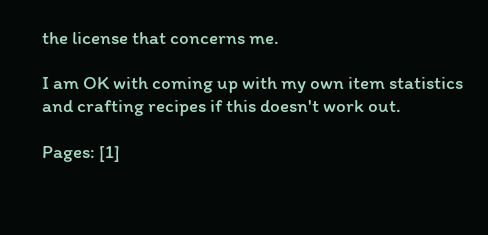the license that concerns me.

I am OK with coming up with my own item statistics and crafting recipes if this doesn't work out.

Pages: [1]